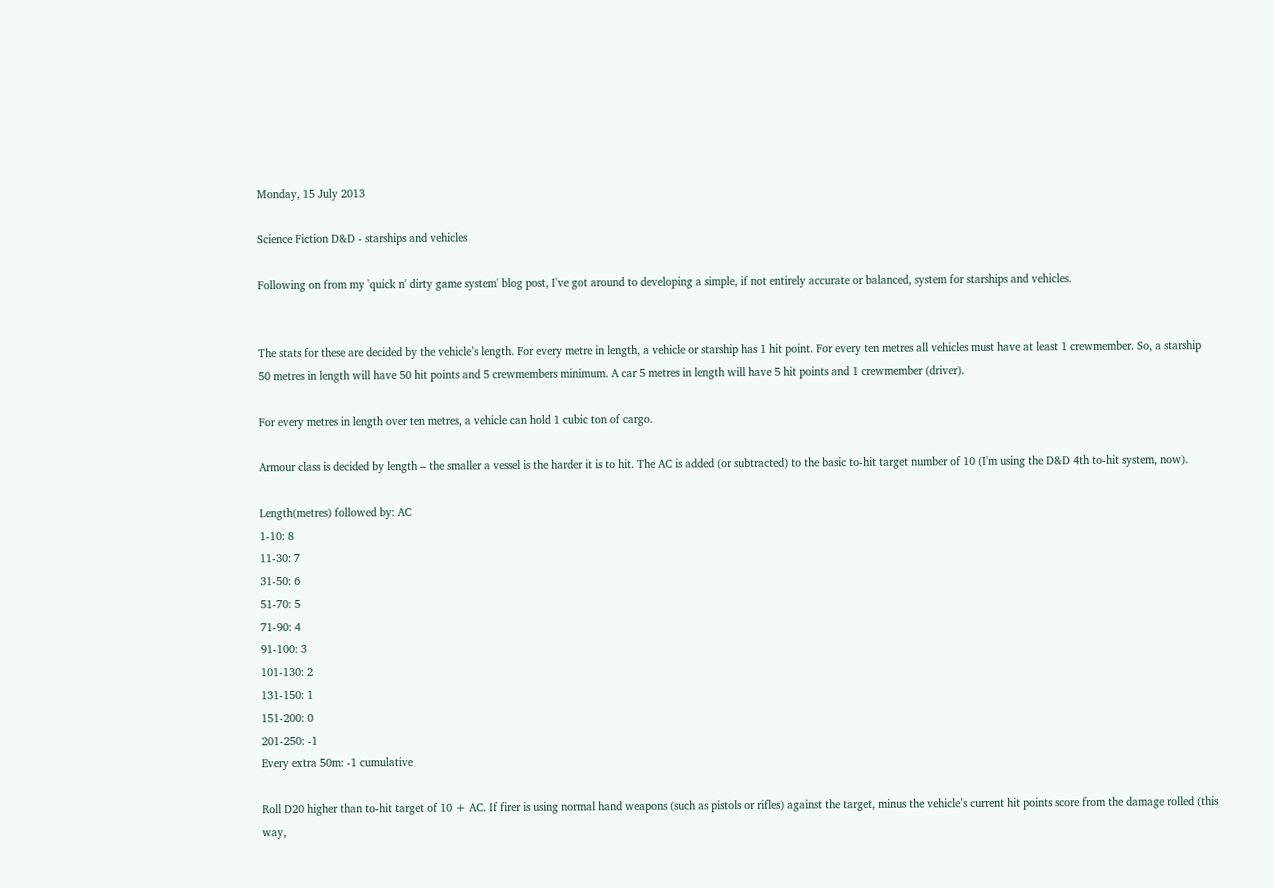Monday, 15 July 2013

Science Fiction D&D - starships and vehicles

Following on from my 'quick n' dirty game system' blog post, I've got around to developing a simple, if not entirely accurate or balanced, system for starships and vehicles.


The stats for these are decided by the vehicle’s length. For every metre in length, a vehicle or starship has 1 hit point. For every ten metres all vehicles must have at least 1 crewmember. So, a starship 50 metres in length will have 50 hit points and 5 crewmembers minimum. A car 5 metres in length will have 5 hit points and 1 crewmember (driver).

For every metres in length over ten metres, a vehicle can hold 1 cubic ton of cargo.

Armour class is decided by length – the smaller a vessel is the harder it is to hit. The AC is added (or subtracted) to the basic to-hit target number of 10 (I'm using the D&D 4th to-hit system, now).

Length(metres) followed by: AC
1-10: 8
11-30: 7
31-50: 6
51-70: 5
71-90: 4
91-100: 3
101-130: 2
131-150: 1
151-200: 0
201-250: -1
Every extra 50m: -1 cumulative

Roll D20 higher than to-hit target of 10 + AC. If firer is using normal hand weapons (such as pistols or rifles) against the target, minus the vehicle’s current hit points score from the damage rolled (this way,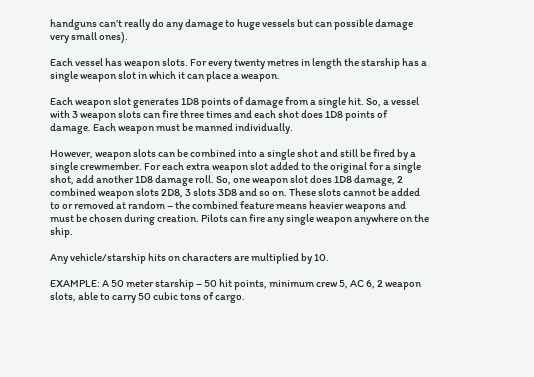handguns can’t really do any damage to huge vessels but can possible damage very small ones).

Each vessel has weapon slots. For every twenty metres in length the starship has a single weapon slot in which it can place a weapon.

Each weapon slot generates 1D8 points of damage from a single hit. So, a vessel with 3 weapon slots can fire three times and each shot does 1D8 points of damage. Each weapon must be manned individually.

However, weapon slots can be combined into a single shot and still be fired by a single crewmember. For each extra weapon slot added to the original for a single shot, add another 1D8 damage roll. So, one weapon slot does 1D8 damage, 2 combined weapon slots 2D8, 3 slots 3D8 and so on. These slots cannot be added to or removed at random – the combined feature means heavier weapons and must be chosen during creation. Pilots can fire any single weapon anywhere on the ship.

Any vehicle/starship hits on characters are multiplied by 10.

EXAMPLE: A 50 meter starship – 50 hit points, minimum crew 5, AC 6, 2 weapon slots, able to carry 50 cubic tons of cargo.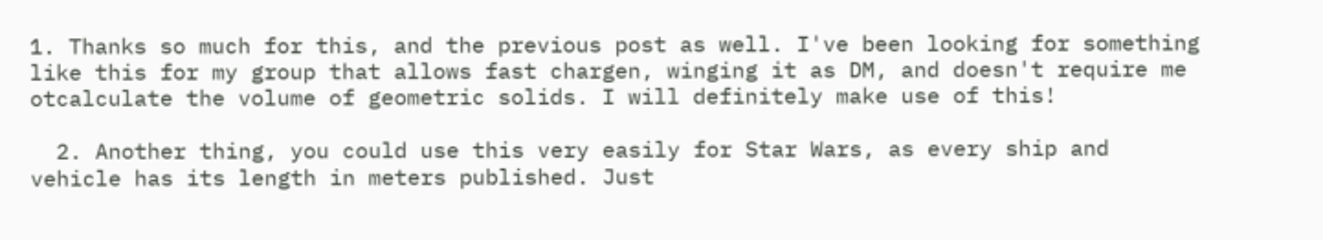1. Thanks so much for this, and the previous post as well. I've been looking for something like this for my group that allows fast chargen, winging it as DM, and doesn't require me otcalculate the volume of geometric solids. I will definitely make use of this!

  2. Another thing, you could use this very easily for Star Wars, as every ship and vehicle has its length in meters published. Just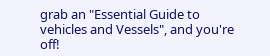grab an "Essential Guide to vehicles and Vessels", and you're off!